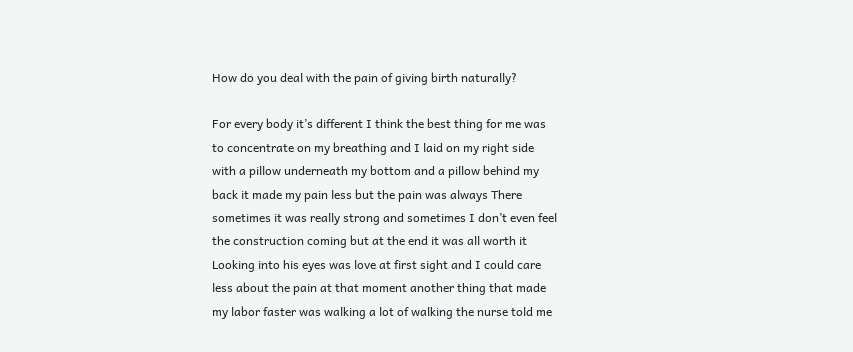How do you deal with the pain of giving birth naturally?

For every body it’s different I think the best thing for me was to concentrate on my breathing and I laid on my right side with a pillow underneath my bottom and a pillow behind my back it made my pain less but the pain was always There sometimes it was really strong and sometimes I don’t even feel the construction coming but at the end it was all worth it Looking into his eyes was love at first sight and I could care less about the pain at that moment another thing that made my labor faster was walking a lot of walking the nurse told me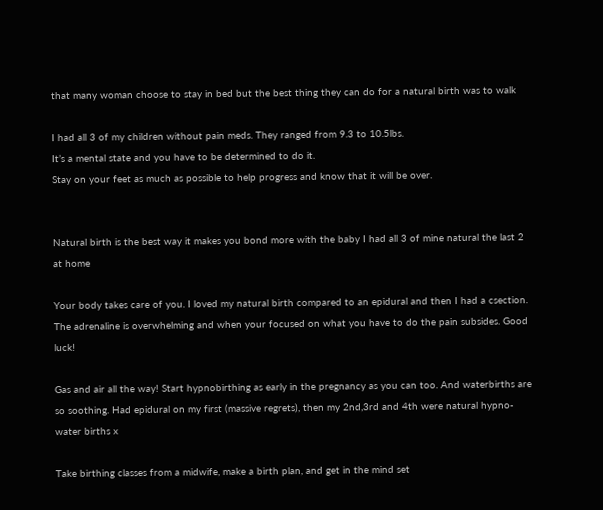that many woman choose to stay in bed but the best thing they can do for a natural birth was to walk

I had all 3 of my children without pain meds. They ranged from 9.3 to 10.5lbs.
It’s a mental state and you have to be determined to do it.
Stay on your feet as much as possible to help progress and know that it will be over.


Natural birth is the best way it makes you bond more with the baby I had all 3 of mine natural the last 2 at home

Your body takes care of you. I loved my natural birth compared to an epidural and then I had a csection. The adrenaline is overwhelming and when your focused on what you have to do the pain subsides. Good luck!

Gas and air all the way! Start hypnobirthing as early in the pregnancy as you can too. And waterbirths are so soothing. Had epidural on my first (massive regrets), then my 2nd,3rd and 4th were natural hypno-water births x

Take birthing classes from a midwife, make a birth plan, and get in the mind set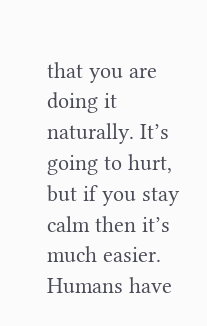that you are doing it naturally. It’s going to hurt, but if you stay calm then it’s much easier. Humans have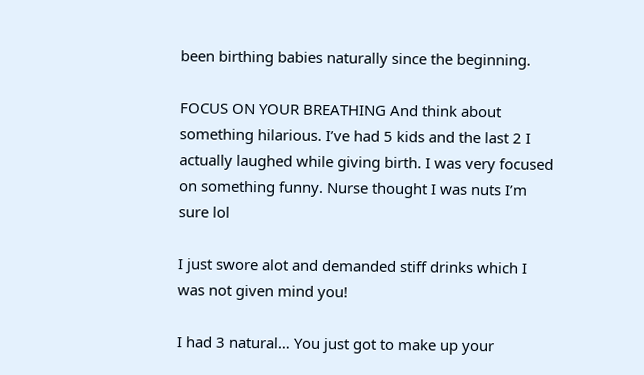been birthing babies naturally since the beginning.

FOCUS ON YOUR BREATHING And think about something hilarious. I’ve had 5 kids and the last 2 I actually laughed while giving birth. I was very focused on something funny. Nurse thought I was nuts I’m sure lol

I just swore alot and demanded stiff drinks which I was not given mind you!

I had 3 natural… You just got to make up your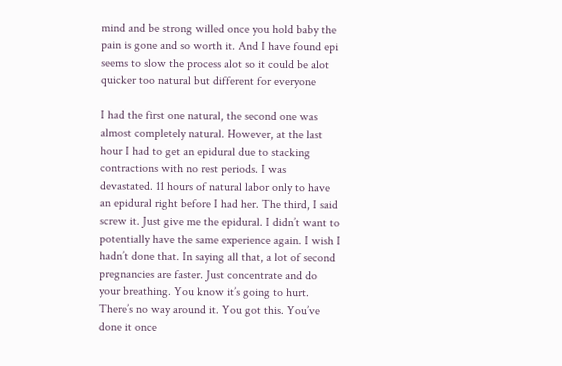mind and be strong willed once you hold baby the pain is gone and so worth it. And I have found epi seems to slow the process alot so it could be alot quicker too natural but different for everyone

I had the first one natural, the second one was almost completely natural. However, at the last hour I had to get an epidural due to stacking contractions with no rest periods. I was devastated. 11 hours of natural labor only to have an epidural right before I had her. The third, I said screw it. Just give me the epidural. I didn’t want to potentially have the same experience again. I wish I hadn’t done that. In saying all that, a lot of second pregnancies are faster. Just concentrate and do your breathing. You know it’s going to hurt. There’s no way around it. You got this. You’ve done it once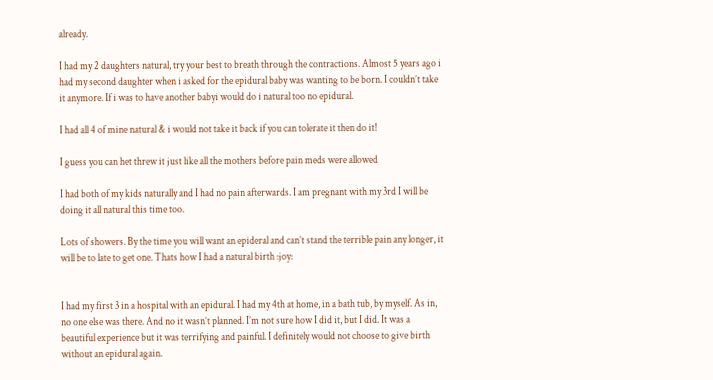already.

I had my 2 daughters natural, try your best to breath through the contractions. Almost 5 years ago i had my second daughter when i asked for the epidural baby was wanting to be born. I couldn’t take it anymore. If i was to have another babyi would do i natural too no epidural.

I had all 4 of mine natural & i would not take it back if you can tolerate it then do it!

I guess you can het threw it just like all the mothers before pain meds were allowed

I had both of my kids naturally and I had no pain afterwards. I am pregnant with my 3rd I will be doing it all natural this time too.

Lots of showers. By the time you will want an epideral and can’t stand the terrible pain any longer, it will be to late to get one. Thats how I had a natural birth :joy:


I had my first 3 in a hospital with an epidural. I had my 4th at home, in a bath tub, by myself. As in, no one else was there. And no it wasn’t planned. I’m not sure how I did it, but I did. It was a beautiful experience but it was terrifying and painful. I definitely would not choose to give birth without an epidural again.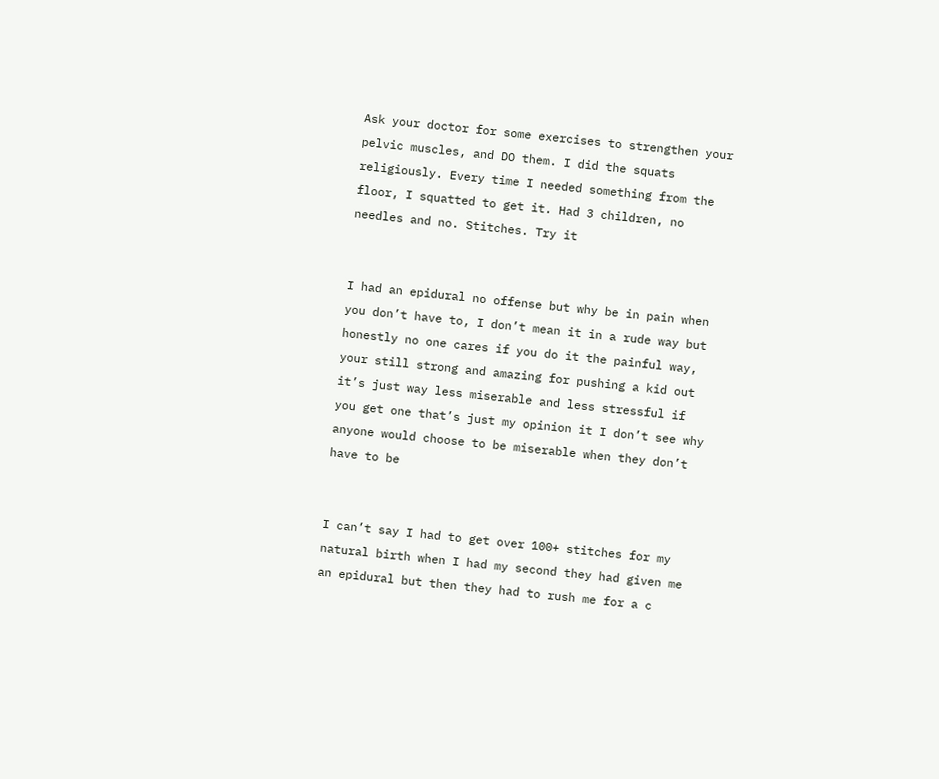Ask your doctor for some exercises to strengthen your pelvic muscles, and DO them. I did the squats religiously. Every time I needed something from the floor, I squatted to get it. Had 3 children, no needles and no. Stitches. Try it


I had an epidural no offense but why be in pain when you don’t have to, I don’t mean it in a rude way but honestly no one cares if you do it the painful way, your still strong and amazing for pushing a kid out it’s just way less miserable and less stressful if you get one that’s just my opinion it I don’t see why anyone would choose to be miserable when they don’t have to be


I can’t say I had to get over 100+ stitches for my natural birth when I had my second they had given me an epidural but then they had to rush me for a c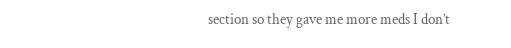section so they gave me more meds I don’t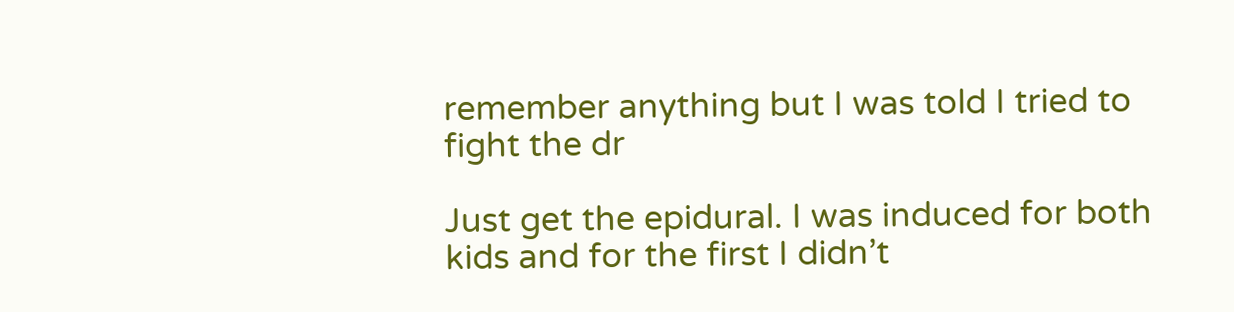remember anything but I was told I tried to fight the dr

Just get the epidural. I was induced for both kids and for the first I didn’t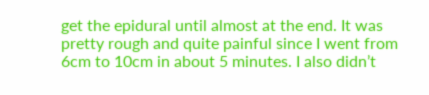get the epidural until almost at the end. It was pretty rough and quite painful since I went from 6cm to 10cm in about 5 minutes. I also didn’t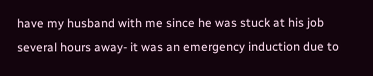have my husband with me since he was stuck at his job several hours away- it was an emergency induction due to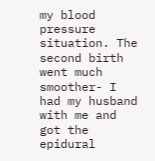my blood pressure situation. The second birth went much smoother- I had my husband with me and got the epidural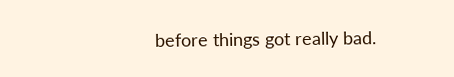before things got really bad.